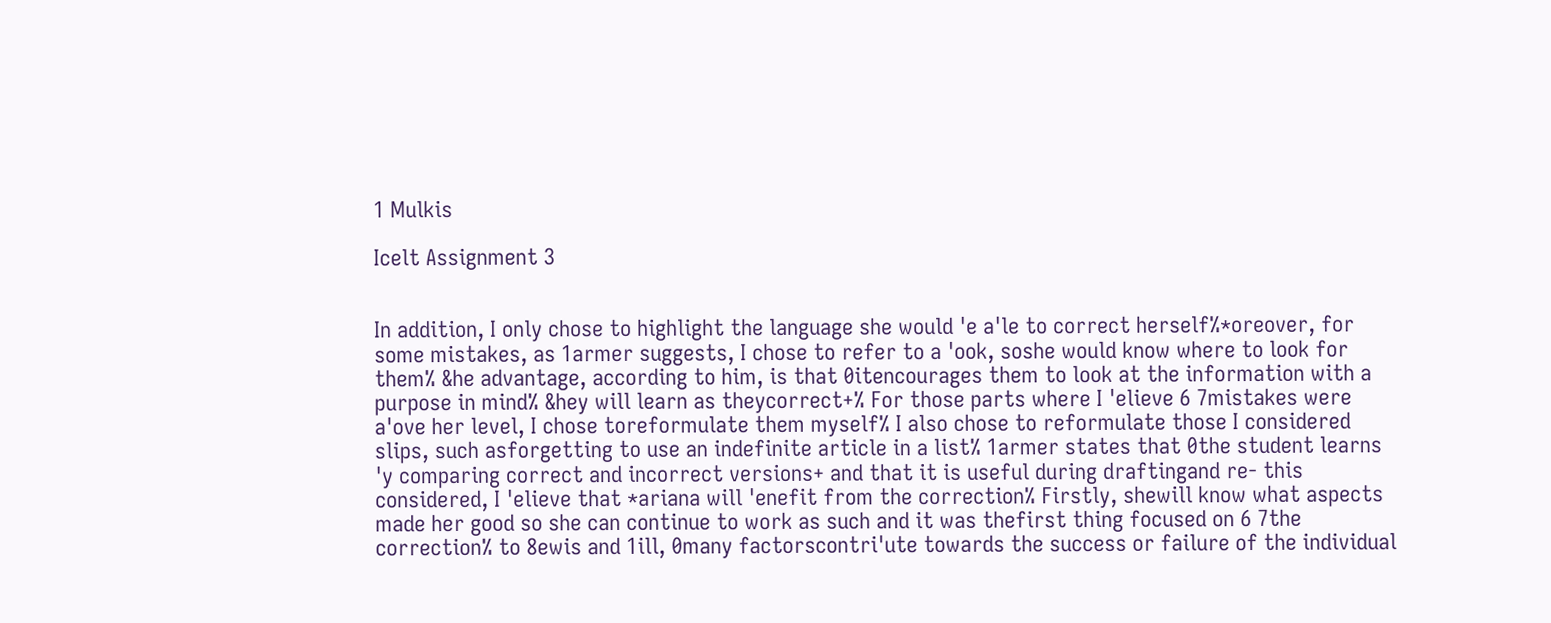1 Mulkis

Icelt Assignment 3


In addition, I only chose to highlight the language she would 'e a'le to correct herself%*oreover, for some mistakes, as 1armer suggests, I chose to refer to a 'ook, soshe would know where to look for them% &he advantage, according to him, is that 0itencourages them to look at the information with a purpose in mind% &hey will learn as theycorrect+% For those parts where I 'elieve 6 7mistakes were a'ove her level, I chose toreformulate them myself% I also chose to reformulate those I considered slips, such asforgetting to use an indefinite article in a list% 1armer states that 0the student learns 'y comparing correct and incorrect versions+ and that it is useful during draftingand re- this considered, I 'elieve that *ariana will 'enefit from the correction% Firstly, shewill know what aspects made her good so she can continue to work as such and it was thefirst thing focused on 6 7the correction% to 8ewis and 1ill, 0many factorscontri'ute towards the success or failure of the individual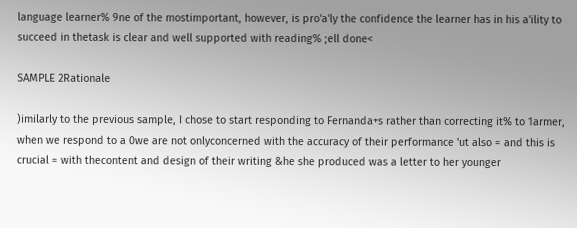language learner% 9ne of the mostimportant, however, is pro'a'ly the confidence the learner has in his a'ility to succeed in thetask is clear and well supported with reading% ;ell done<

SAMPLE 2Rationale

)imilarly to the previous sample, I chose to start responding to Fernanda+s rather than correcting it% to 1armer, when we respond to a 0we are not onlyconcerned with the accuracy of their performance 'ut also = and this is crucial = with thecontent and design of their writing &he she produced was a letter to her younger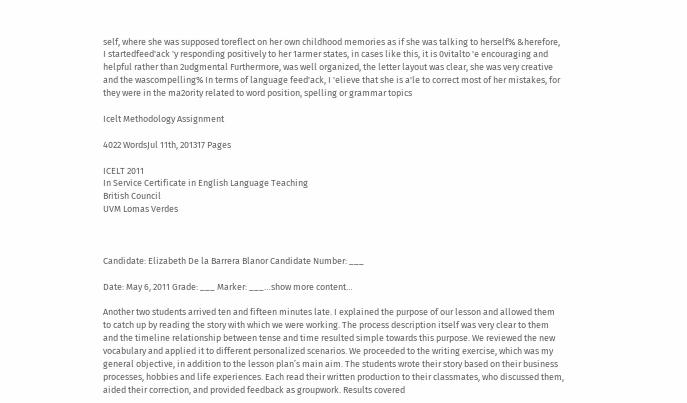self, where she was supposed toreflect on her own childhood memories as if she was talking to herself% &herefore, I startedfeed'ack 'y responding positively to her 1armer states, in cases like this, it is 0vitalto 'e encouraging and helpful rather than 2udgmental Furthermore, was well organized, the letter layout was clear, she was very creative and the wascompelling% In terms of language feed'ack, I 'elieve that she is a'le to correct most of her mistakes, for they were in the ma2ority related to word position, spelling or grammar topics

Icelt Methodology Assignment

4022 WordsJul 11th, 201317 Pages

ICELT 2011
In Service Certificate in English Language Teaching
British Council
UVM Lomas Verdes



Candidate: Elizabeth De la Barrera Blanor Candidate Number: ___

Date: May 6, 2011 Grade: ___ Marker: ___…show more content…

Another two students arrived ten and fifteen minutes late. I explained the purpose of our lesson and allowed them to catch up by reading the story with which we were working. The process description itself was very clear to them and the timeline relationship between tense and time resulted simple towards this purpose. We reviewed the new vocabulary and applied it to different personalized scenarios. We proceeded to the writing exercise, which was my general objective, in addition to the lesson plan’s main aim. The students wrote their story based on their business processes, hobbies and life experiences. Each read their written production to their classmates, who discussed them, aided their correction, and provided feedback as groupwork. Results covered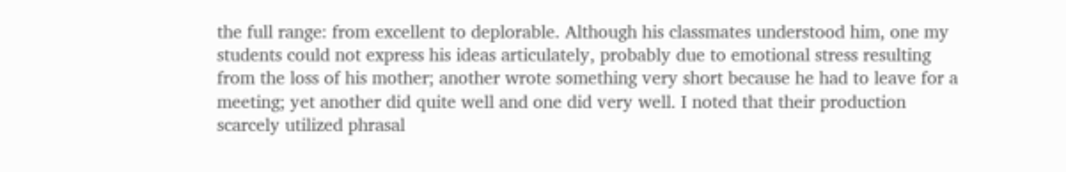the full range: from excellent to deplorable. Although his classmates understood him, one my students could not express his ideas articulately, probably due to emotional stress resulting from the loss of his mother; another wrote something very short because he had to leave for a meeting; yet another did quite well and one did very well. I noted that their production scarcely utilized phrasal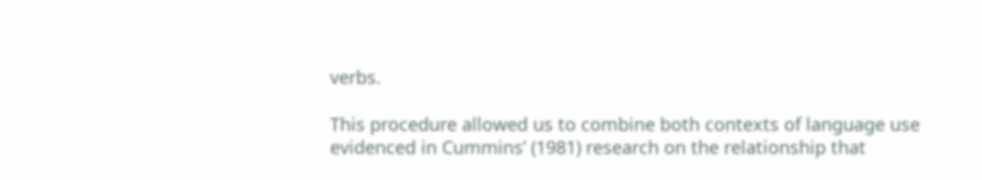verbs.

This procedure allowed us to combine both contexts of language use evidenced in Cummins’ (1981) research on the relationship that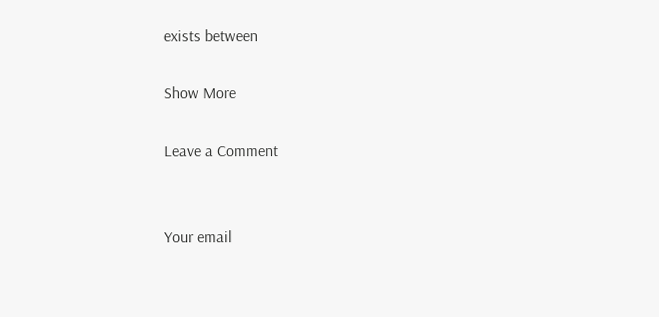exists between

Show More

Leave a Comment


Your email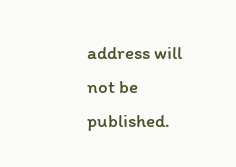address will not be published.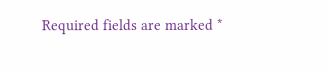Required fields are marked *